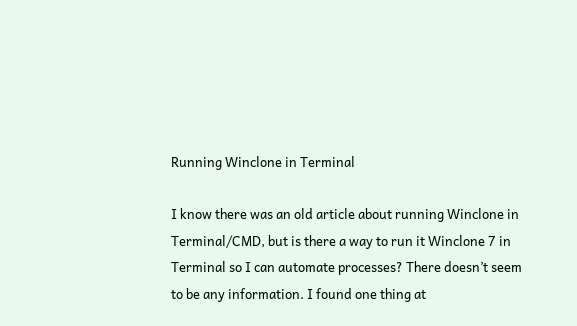Running Winclone in Terminal

I know there was an old article about running Winclone in Terminal/CMD, but is there a way to run it Winclone 7 in Terminal so I can automate processes? There doesn’t seem to be any information. I found one thing at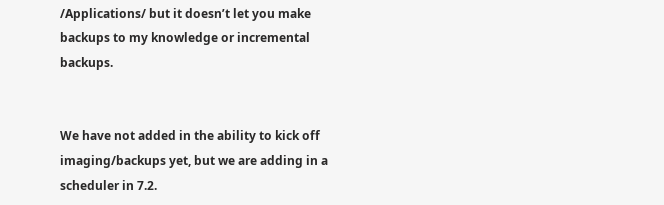/Applications/ but it doesn’t let you make backups to my knowledge or incremental backups.


We have not added in the ability to kick off imaging/backups yet, but we are adding in a scheduler in 7.2.